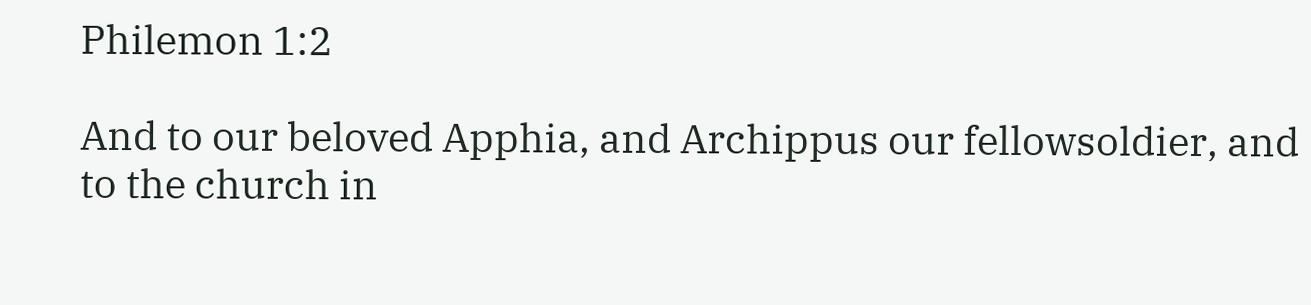Philemon 1:2

And to our beloved Apphia, and Archippus our fellowsoldier, and to the church in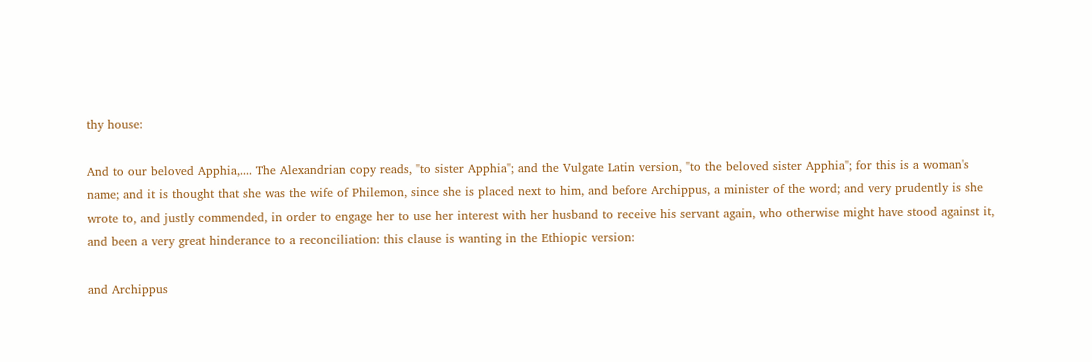thy house:

And to our beloved Apphia,.... The Alexandrian copy reads, "to sister Apphia"; and the Vulgate Latin version, "to the beloved sister Apphia"; for this is a woman's name; and it is thought that she was the wife of Philemon, since she is placed next to him, and before Archippus, a minister of the word; and very prudently is she wrote to, and justly commended, in order to engage her to use her interest with her husband to receive his servant again, who otherwise might have stood against it, and been a very great hinderance to a reconciliation: this clause is wanting in the Ethiopic version:

and Archippus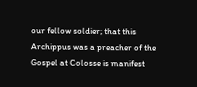our fellow soldier; that this Archippus was a preacher of the Gospel at Colosse is manifest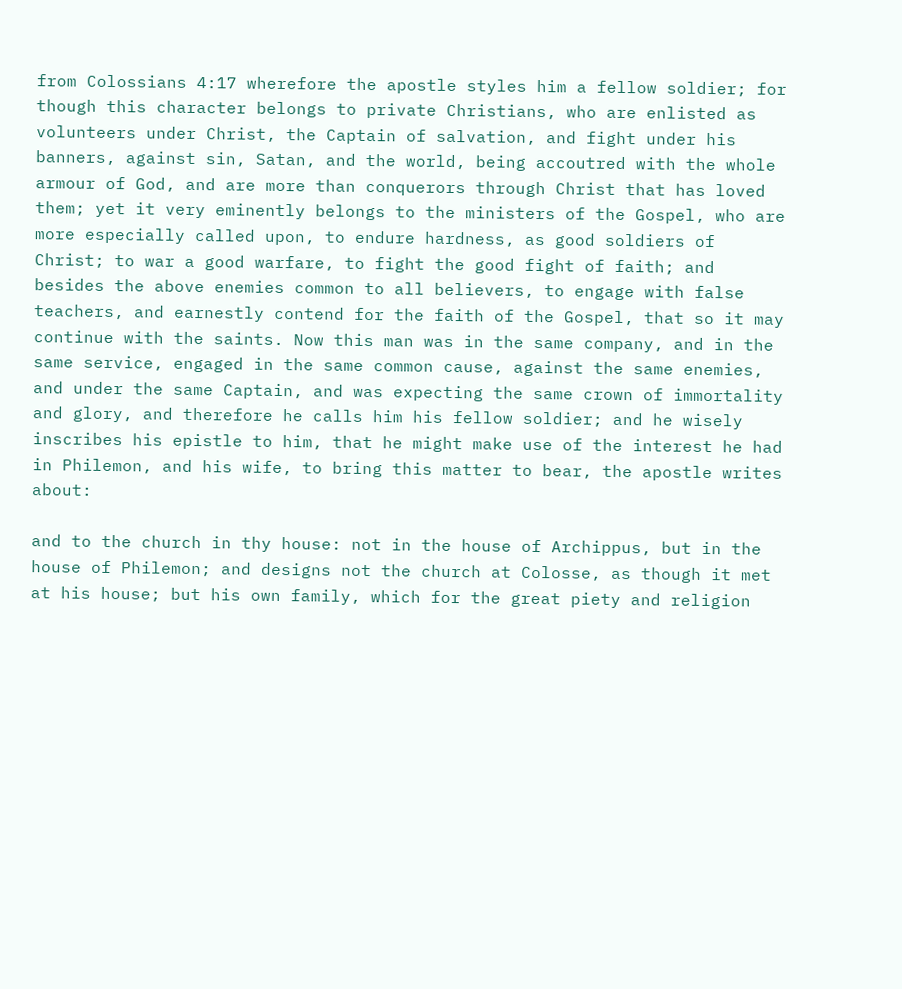from Colossians 4:17 wherefore the apostle styles him a fellow soldier; for though this character belongs to private Christians, who are enlisted as volunteers under Christ, the Captain of salvation, and fight under his banners, against sin, Satan, and the world, being accoutred with the whole armour of God, and are more than conquerors through Christ that has loved them; yet it very eminently belongs to the ministers of the Gospel, who are more especially called upon, to endure hardness, as good soldiers of Christ; to war a good warfare, to fight the good fight of faith; and besides the above enemies common to all believers, to engage with false teachers, and earnestly contend for the faith of the Gospel, that so it may continue with the saints. Now this man was in the same company, and in the same service, engaged in the same common cause, against the same enemies, and under the same Captain, and was expecting the same crown of immortality and glory, and therefore he calls him his fellow soldier; and he wisely inscribes his epistle to him, that he might make use of the interest he had in Philemon, and his wife, to bring this matter to bear, the apostle writes about:

and to the church in thy house: not in the house of Archippus, but in the house of Philemon; and designs not the church at Colosse, as though it met at his house; but his own family, which for the great piety and religion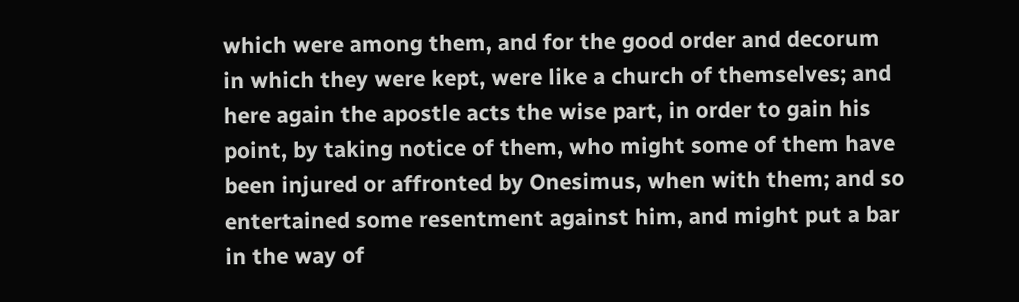which were among them, and for the good order and decorum in which they were kept, were like a church of themselves; and here again the apostle acts the wise part, in order to gain his point, by taking notice of them, who might some of them have been injured or affronted by Onesimus, when with them; and so entertained some resentment against him, and might put a bar in the way of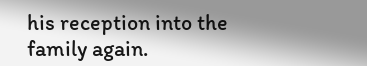his reception into the family again.